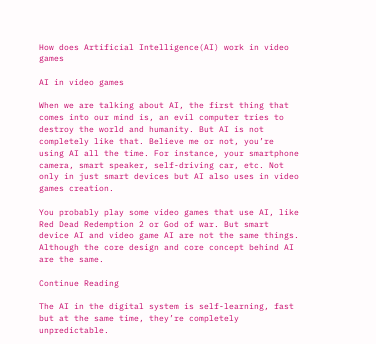How does Artificial Intelligence(AI) work in video games

AI in video games

When we are talking about AI, the first thing that comes into our mind is, an evil computer tries to destroy the world and humanity. But AI is not completely like that. Believe me or not, you’re using AI all the time. For instance, your smartphone camera, smart speaker, self-driving car, etc. Not only in just smart devices but AI also uses in video games creation.

You probably play some video games that use AI, like Red Dead Redemption 2 or God of war. But smart device AI and video game AI are not the same things. Although the core design and core concept behind AI are the same.

Continue Reading

The AI in the digital system is self-learning, fast but at the same time, they’re completely unpredictable.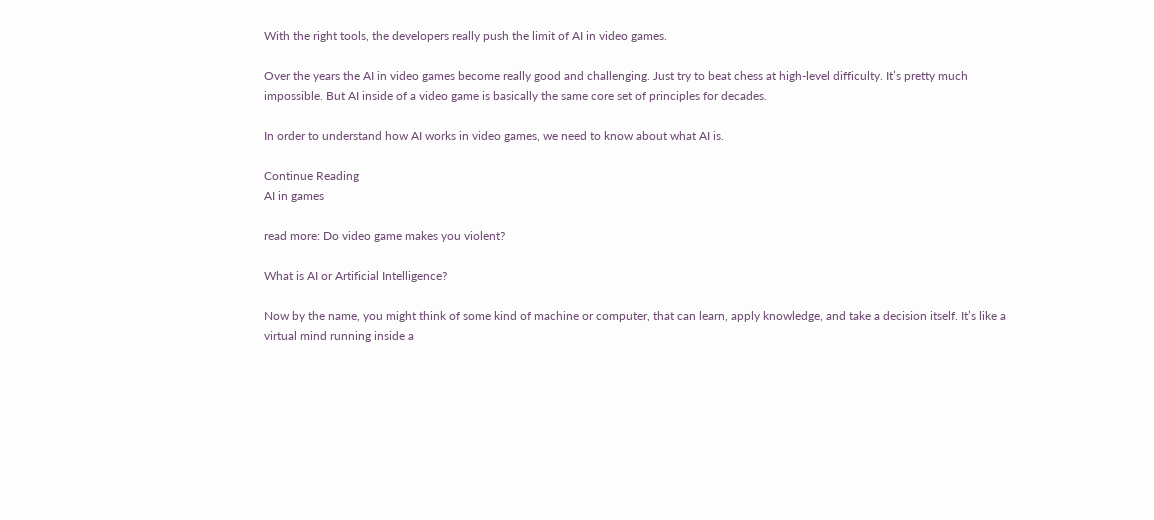With the right tools, the developers really push the limit of AI in video games.

Over the years the AI in video games become really good and challenging. Just try to beat chess at high-level difficulty. It’s pretty much impossible. But AI inside of a video game is basically the same core set of principles for decades.

In order to understand how AI works in video games, we need to know about what AI is.

Continue Reading
AI in games

read more: Do video game makes you violent?

What is AI or Artificial Intelligence?

Now by the name, you might think of some kind of machine or computer, that can learn, apply knowledge, and take a decision itself. It’s like a virtual mind running inside a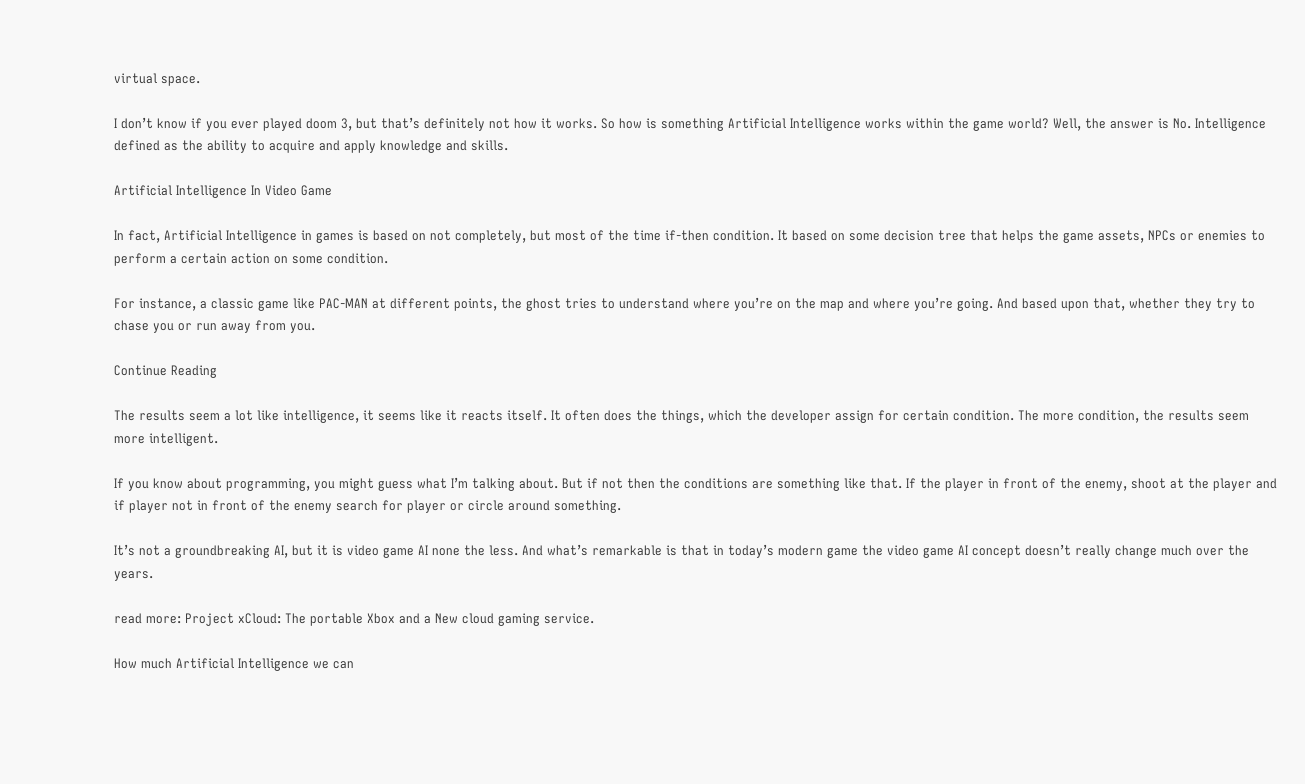virtual space.

I don’t know if you ever played doom 3, but that’s definitely not how it works. So how is something Artificial Intelligence works within the game world? Well, the answer is No. Intelligence defined as the ability to acquire and apply knowledge and skills.

Artificial Intelligence In Video Game

In fact, Artificial Intelligence in games is based on not completely, but most of the time if-then condition. It based on some decision tree that helps the game assets, NPCs or enemies to perform a certain action on some condition.

For instance, a classic game like PAC-MAN at different points, the ghost tries to understand where you’re on the map and where you’re going. And based upon that, whether they try to chase you or run away from you.

Continue Reading

The results seem a lot like intelligence, it seems like it reacts itself. It often does the things, which the developer assign for certain condition. The more condition, the results seem more intelligent.

If you know about programming, you might guess what I’m talking about. But if not then the conditions are something like that. If the player in front of the enemy, shoot at the player and if player not in front of the enemy search for player or circle around something.

It’s not a groundbreaking AI, but it is video game AI none the less. And what’s remarkable is that in today’s modern game the video game AI concept doesn’t really change much over the years.

read more: Project xCloud: The portable Xbox and a New cloud gaming service.

How much Artificial Intelligence we can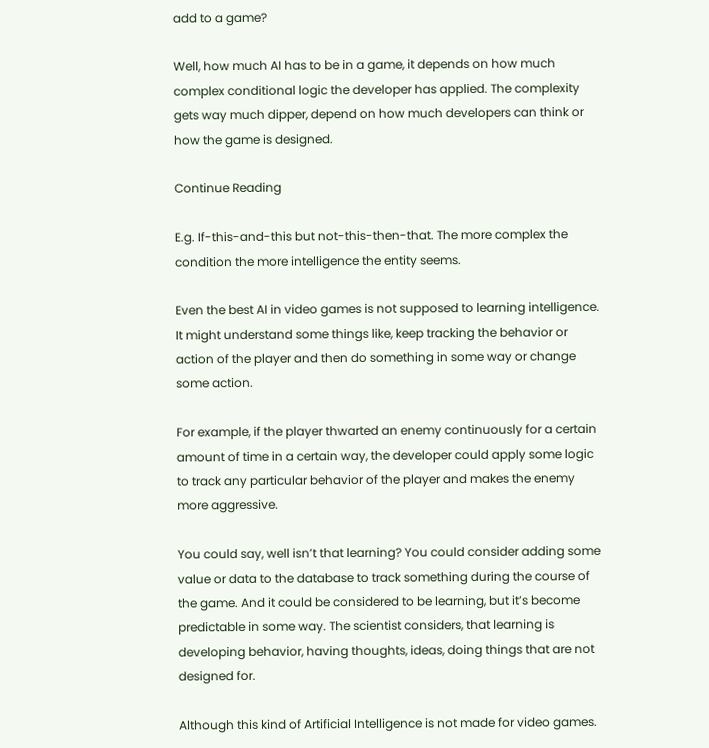add to a game?

Well, how much AI has to be in a game, it depends on how much complex conditional logic the developer has applied. The complexity gets way much dipper, depend on how much developers can think or how the game is designed.

Continue Reading

E.g. If-this-and-this but not-this-then-that. The more complex the condition the more intelligence the entity seems.

Even the best AI in video games is not supposed to learning intelligence. It might understand some things like, keep tracking the behavior or action of the player and then do something in some way or change some action.

For example, if the player thwarted an enemy continuously for a certain amount of time in a certain way, the developer could apply some logic to track any particular behavior of the player and makes the enemy more aggressive.

You could say, well isn’t that learning? You could consider adding some value or data to the database to track something during the course of the game. And it could be considered to be learning, but it’s become predictable in some way. The scientist considers, that learning is developing behavior, having thoughts, ideas, doing things that are not designed for.

Although this kind of Artificial Intelligence is not made for video games.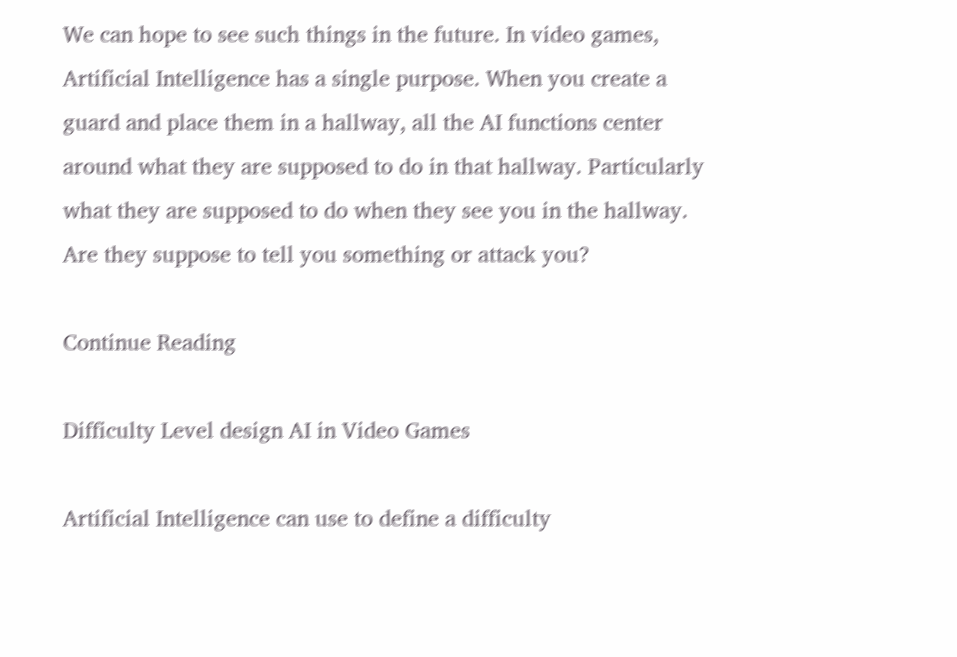We can hope to see such things in the future. In video games, Artificial Intelligence has a single purpose. When you create a guard and place them in a hallway, all the AI functions center around what they are supposed to do in that hallway. Particularly what they are supposed to do when they see you in the hallway. Are they suppose to tell you something or attack you?

Continue Reading

Difficulty Level design AI in Video Games

Artificial Intelligence can use to define a difficulty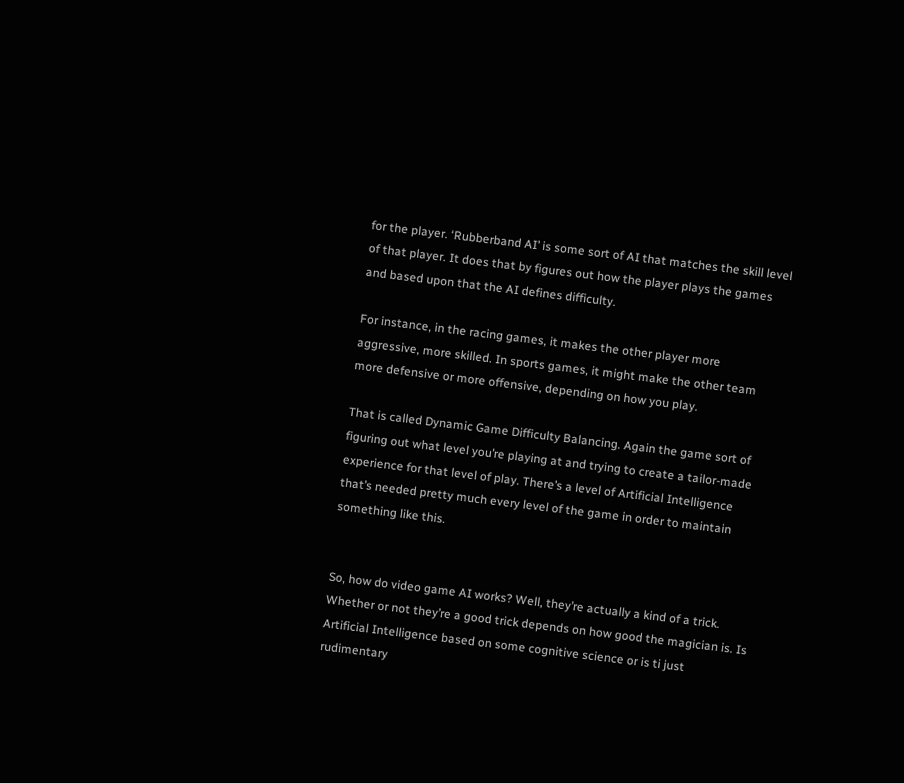for the player. ‘Rubberband AI’ is some sort of AI that matches the skill level of that player. It does that by figures out how the player plays the games and based upon that the AI defines difficulty.

For instance, in the racing games, it makes the other player more aggressive, more skilled. In sports games, it might make the other team more defensive or more offensive, depending on how you play.

That is called Dynamic Game Difficulty Balancing. Again the game sort of figuring out what level you’re playing at and trying to create a tailor-made experience for that level of play. There’s a level of Artificial Intelligence that’s needed pretty much every level of the game in order to maintain something like this.


So, how do video game AI works? Well, they’re actually a kind of a trick. Whether or not they’re a good trick depends on how good the magician is. Is Artificial Intelligence based on some cognitive science or is ti just rudimentary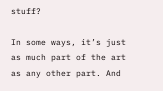stuff?

In some ways, it’s just as much part of the art as any other part. And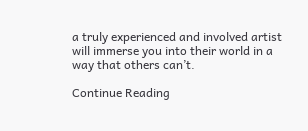a truly experienced and involved artist will immerse you into their world in a way that others can’t.

Continue Reading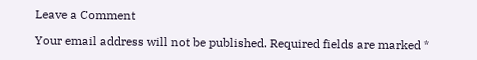Leave a Comment

Your email address will not be published. Required fields are marked *